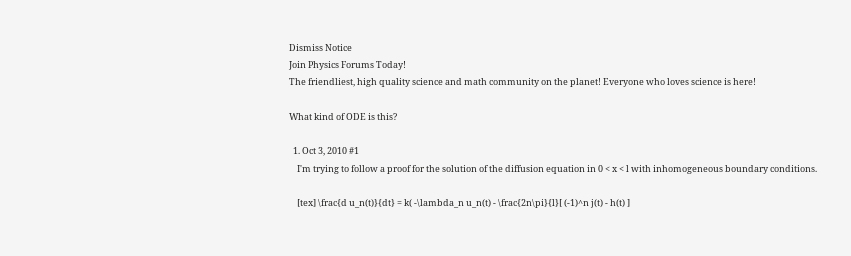Dismiss Notice
Join Physics Forums Today!
The friendliest, high quality science and math community on the planet! Everyone who loves science is here!

What kind of ODE is this?

  1. Oct 3, 2010 #1
    I'm trying to follow a proof for the solution of the diffusion equation in 0 < x < l with inhomogeneous boundary conditions.

    [tex] \frac{d u_n(t)}{dt} = k( -\lambda_n u_n(t) - \frac{2n\pi}{l}[ (-1)^n j(t) - h(t) ]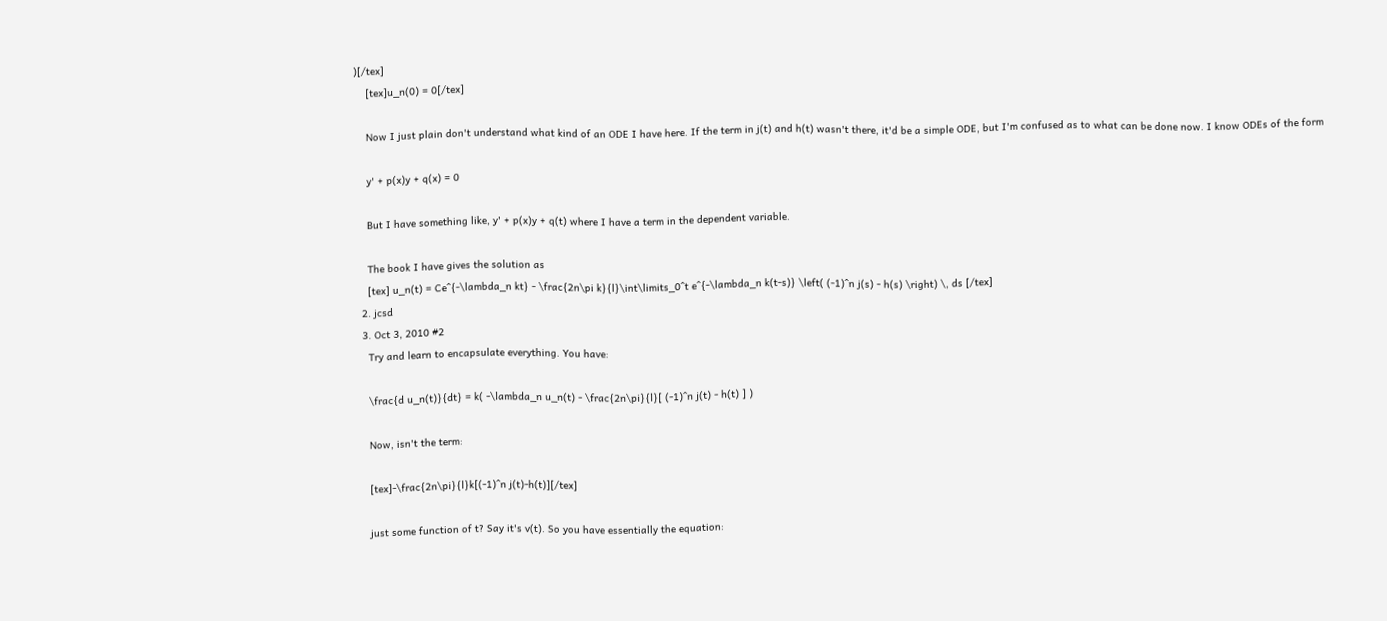)[/tex]
    [tex]u_n(0) = 0[/tex]

    Now I just plain don't understand what kind of an ODE I have here. If the term in j(t) and h(t) wasn't there, it'd be a simple ODE, but I'm confused as to what can be done now. I know ODEs of the form

    y' + p(x)y + q(x) = 0

    But I have something like, y' + p(x)y + q(t) where I have a term in the dependent variable.

    The book I have gives the solution as
    [tex] u_n(t) = Ce^{-\lambda_n kt} - \frac{2n\pi k}{l}\int\limits_0^t e^{-\lambda_n k(t-s)} \left( (-1)^n j(s) - h(s) \right) \, ds [/tex]
  2. jcsd
  3. Oct 3, 2010 #2
    Try and learn to encapsulate everything. You have:

    \frac{d u_n(t)}{dt} = k( -\lambda_n u_n(t) - \frac{2n\pi}{l}[ (-1)^n j(t) - h(t) ] )

    Now, isn't the term:

    [tex]-\frac{2n\pi}{l}k[(-1)^n j(t)-h(t)][/tex]

    just some function of t? Say it's v(t). So you have essentially the equation: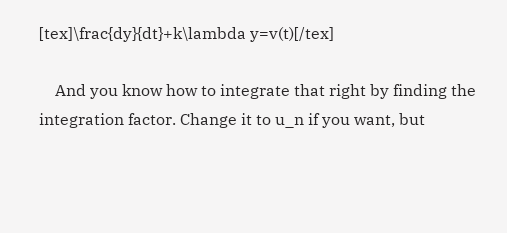[tex]\frac{dy}{dt}+k\lambda y=v(t)[/tex]

    And you know how to integrate that right by finding the integration factor. Change it to u_n if you want, but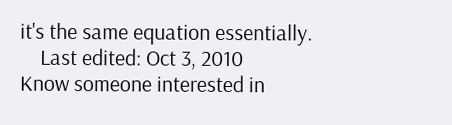it's the same equation essentially.
    Last edited: Oct 3, 2010
Know someone interested in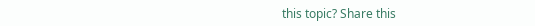this topic? Share this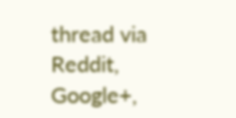thread via Reddit, Google+,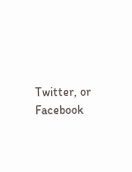Twitter, or Facebook